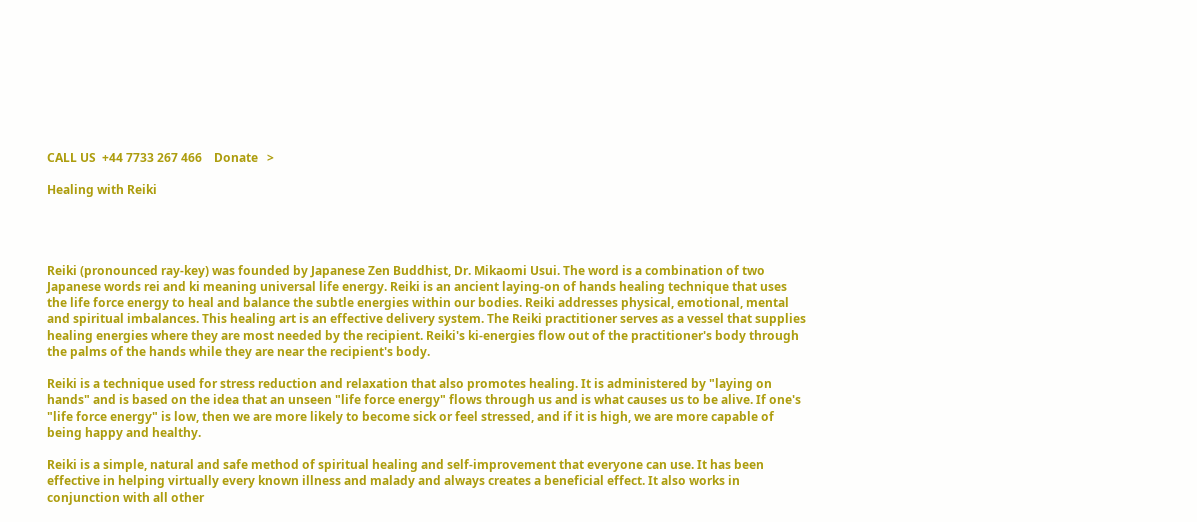CALL US  +44 7733 267 466    Donate   >

Healing with Reiki




Reiki (pronounced ray-key) was founded by Japanese Zen Buddhist, Dr. Mikaomi Usui. The word is a combination of two Japanese words rei and ki meaning universal life energy. Reiki is an ancient laying-on of hands healing technique that uses the life force energy to heal and balance the subtle energies within our bodies. Reiki addresses physical, emotional, mental and spiritual imbalances. This healing art is an effective delivery system. The Reiki practitioner serves as a vessel that supplies healing energies where they are most needed by the recipient. Reiki's ki-energies flow out of the practitioner's body through the palms of the hands while they are near the recipient's body.

Reiki is a technique used for stress reduction and relaxation that also promotes healing. It is administered by "laying on hands" and is based on the idea that an unseen "life force energy" flows through us and is what causes us to be alive. If one's "life force energy" is low, then we are more likely to become sick or feel stressed, and if it is high, we are more capable of being happy and healthy.

Reiki is a simple, natural and safe method of spiritual healing and self-improvement that everyone can use. It has been effective in helping virtually every known illness and malady and always creates a beneficial effect. It also works in conjunction with all other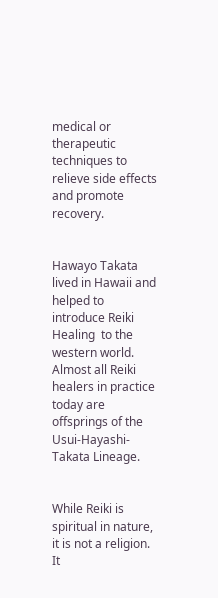medical or therapeutic techniques to relieve side effects and promote recovery.


Hawayo Takata lived in Hawaii and helped to introduce Reiki Healing  to the western world. Almost all Reiki healers in practice today are offsprings of the Usui-Hayashi-Takata Lineage.


While Reiki is spiritual in nature, it is not a religion. It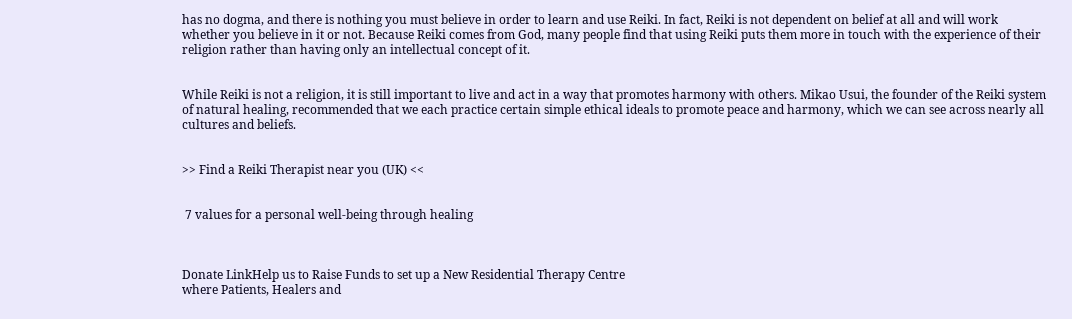has no dogma, and there is nothing you must believe in order to learn and use Reiki. In fact, Reiki is not dependent on belief at all and will work whether you believe in it or not. Because Reiki comes from God, many people find that using Reiki puts them more in touch with the experience of their religion rather than having only an intellectual concept of it.


While Reiki is not a religion, it is still important to live and act in a way that promotes harmony with others. Mikao Usui, the founder of the Reiki system of natural healing, recommended that we each practice certain simple ethical ideals to promote peace and harmony, which we can see across nearly all cultures and beliefs.


>> Find a Reiki Therapist near you (UK) <<


 7 values for a personal well-being through healing



Donate LinkHelp us to Raise Funds to set up a New Residential Therapy Centre
where Patients, Healers and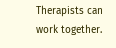Therapists can work together.